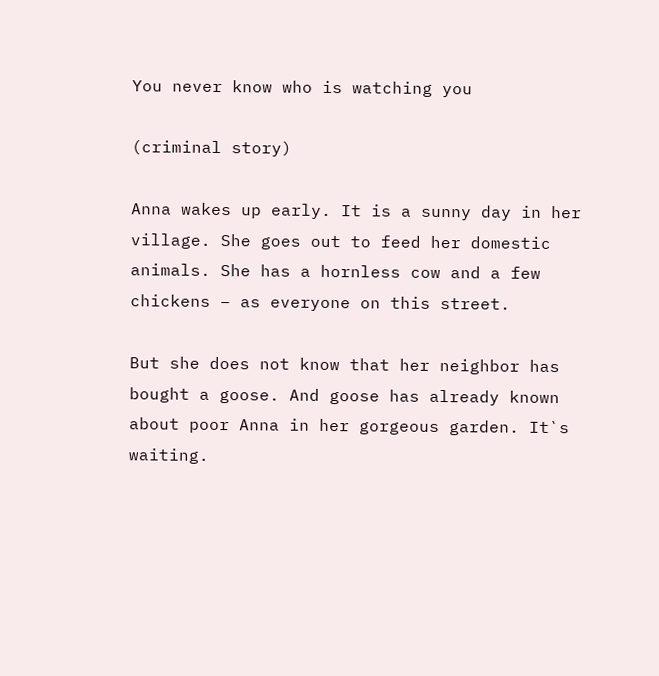You never know who is watching you

(criminal story)

Anna wakes up early. It is a sunny day in her village. She goes out to feed her domestic animals. She has a hornless cow and a few chickens – as everyone on this street.

But she does not know that her neighbor has bought a goose. And goose has already known about poor Anna in her gorgeous garden. It`s waiting.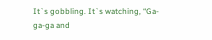It`s gobbling. It`s watching, “Ga-ga-ga and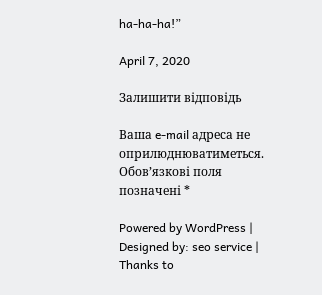ha-ha-ha!”

April 7, 2020

Залишити відповідь

Ваша e-mail адреса не оприлюднюватиметься. Обов’язкові поля позначені *

Powered by WordPress | Designed by: seo service | Thanks to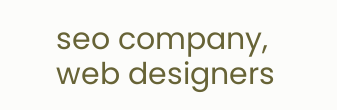seo company, web designers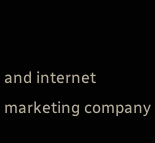and internet marketing company